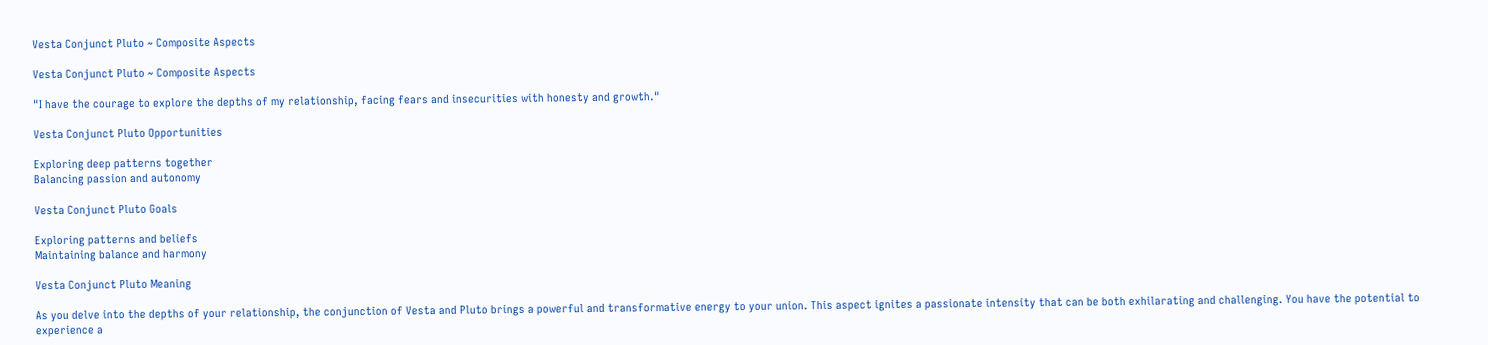Vesta Conjunct Pluto ~ Composite Aspects

Vesta Conjunct Pluto ~ Composite Aspects

"I have the courage to explore the depths of my relationship, facing fears and insecurities with honesty and growth."

Vesta Conjunct Pluto Opportunities

Exploring deep patterns together
Balancing passion and autonomy

Vesta Conjunct Pluto Goals

Exploring patterns and beliefs
Maintaining balance and harmony

Vesta Conjunct Pluto Meaning

As you delve into the depths of your relationship, the conjunction of Vesta and Pluto brings a powerful and transformative energy to your union. This aspect ignites a passionate intensity that can be both exhilarating and challenging. You have the potential to experience a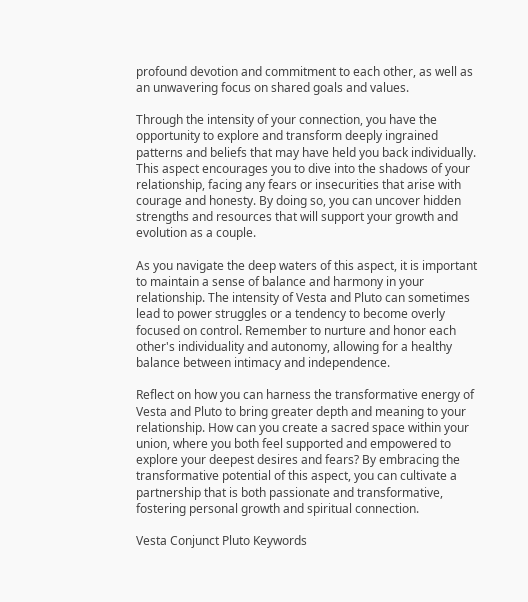profound devotion and commitment to each other, as well as an unwavering focus on shared goals and values.

Through the intensity of your connection, you have the opportunity to explore and transform deeply ingrained patterns and beliefs that may have held you back individually. This aspect encourages you to dive into the shadows of your relationship, facing any fears or insecurities that arise with courage and honesty. By doing so, you can uncover hidden strengths and resources that will support your growth and evolution as a couple.

As you navigate the deep waters of this aspect, it is important to maintain a sense of balance and harmony in your relationship. The intensity of Vesta and Pluto can sometimes lead to power struggles or a tendency to become overly focused on control. Remember to nurture and honor each other's individuality and autonomy, allowing for a healthy balance between intimacy and independence.

Reflect on how you can harness the transformative energy of Vesta and Pluto to bring greater depth and meaning to your relationship. How can you create a sacred space within your union, where you both feel supported and empowered to explore your deepest desires and fears? By embracing the transformative potential of this aspect, you can cultivate a partnership that is both passionate and transformative, fostering personal growth and spiritual connection.

Vesta Conjunct Pluto Keywords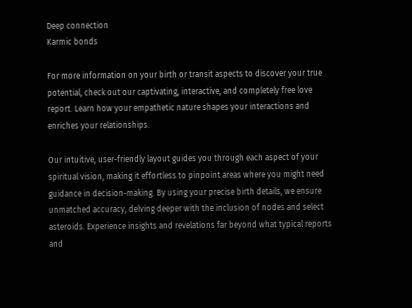Deep connection
Karmic bonds

For more information on your birth or transit aspects to discover your true potential, check out our captivating, interactive, and completely free love report. Learn how your empathetic nature shapes your interactions and enriches your relationships.

Our intuitive, user-friendly layout guides you through each aspect of your spiritual vision, making it effortless to pinpoint areas where you might need guidance in decision-making. By using your precise birth details, we ensure unmatched accuracy, delving deeper with the inclusion of nodes and select asteroids. Experience insights and revelations far beyond what typical reports and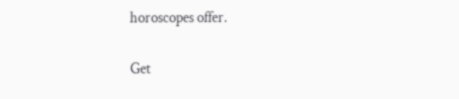horoscopes offer.

Get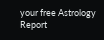your free Astrology Report